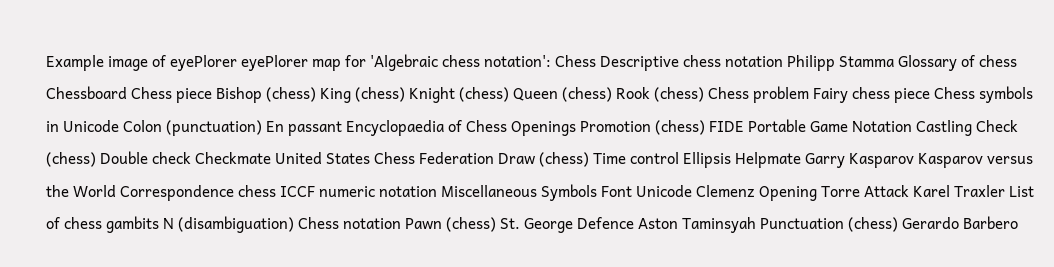Example image of eyePlorer eyePlorer map for 'Algebraic chess notation': Chess Descriptive chess notation Philipp Stamma Glossary of chess Chessboard Chess piece Bishop (chess) King (chess) Knight (chess) Queen (chess) Rook (chess) Chess problem Fairy chess piece Chess symbols in Unicode Colon (punctuation) En passant Encyclopaedia of Chess Openings Promotion (chess) FIDE Portable Game Notation Castling Check (chess) Double check Checkmate United States Chess Federation Draw (chess) Time control Ellipsis Helpmate Garry Kasparov Kasparov versus the World Correspondence chess ICCF numeric notation Miscellaneous Symbols Font Unicode Clemenz Opening Torre Attack Karel Traxler List of chess gambits N (disambiguation) Chess notation Pawn (chess) St. George Defence Aston Taminsyah Punctuation (chess) Gerardo Barbero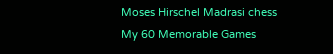Moses Hirschel Madrasi chess My 60 Memorable Games